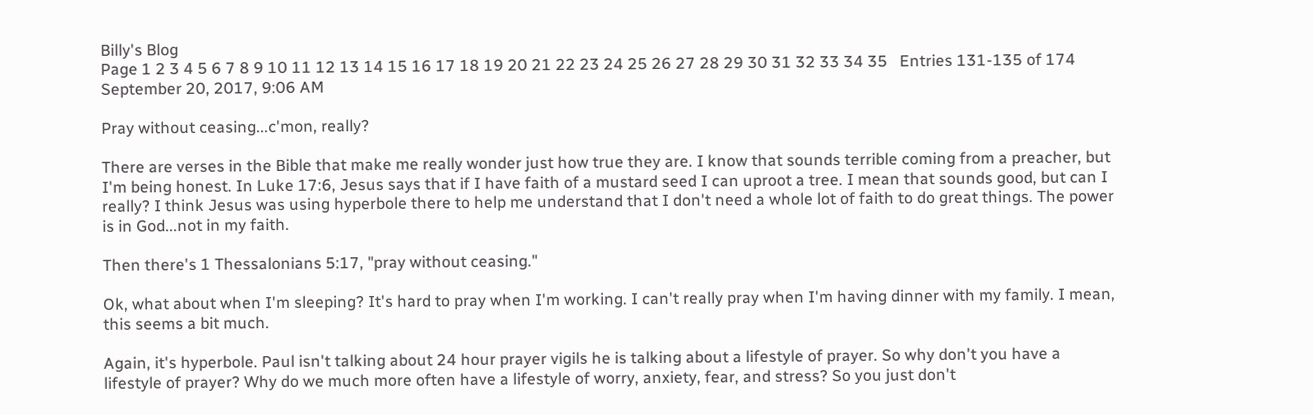Billy's Blog
Page 1 2 3 4 5 6 7 8 9 10 11 12 13 14 15 16 17 18 19 20 21 22 23 24 25 26 27 28 29 30 31 32 33 34 35   Entries 131-135 of 174
September 20, 2017, 9:06 AM

Pray without ceasing...c'mon, really?

There are verses in the Bible that make me really wonder just how true they are. I know that sounds terrible coming from a preacher, but I'm being honest. In Luke 17:6, Jesus says that if I have faith of a mustard seed I can uproot a tree. I mean that sounds good, but can I really? I think Jesus was using hyperbole there to help me understand that I don't need a whole lot of faith to do great things. The power is in God...not in my faith.

Then there's 1 Thessalonians 5:17, "pray without ceasing."

Ok, what about when I'm sleeping? It's hard to pray when I'm working. I can't really pray when I'm having dinner with my family. I mean, this seems a bit much.

Again, it's hyperbole. Paul isn't talking about 24 hour prayer vigils he is talking about a lifestyle of prayer. So why don't you have a lifestyle of prayer? Why do we much more often have a lifestyle of worry, anxiety, fear, and stress? So you just don't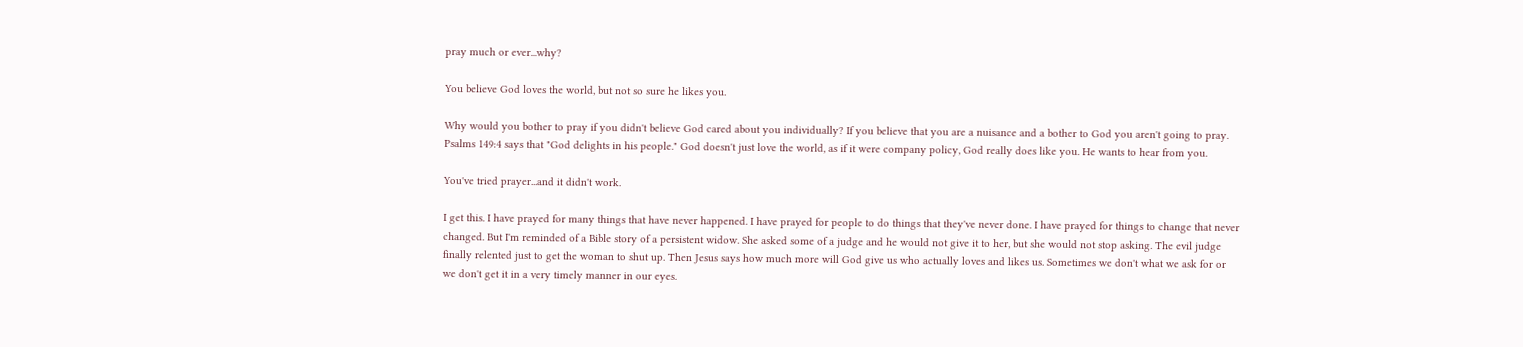pray much or ever...why?

You believe God loves the world, but not so sure he likes you.

Why would you bother to pray if you didn't believe God cared about you individually? If you believe that you are a nuisance and a bother to God you aren't going to pray. Psalms 149:4 says that "God delights in his people." God doesn't just love the world, as if it were company policy, God really does like you. He wants to hear from you.

You've tried prayer...and it didn't work.

I get this. I have prayed for many things that have never happened. I have prayed for people to do things that they've never done. I have prayed for things to change that never changed. But I'm reminded of a Bible story of a persistent widow. She asked some of a judge and he would not give it to her, but she would not stop asking. The evil judge finally relented just to get the woman to shut up. Then Jesus says how much more will God give us who actually loves and likes us. Sometimes we don't what we ask for or we don't get it in a very timely manner in our eyes.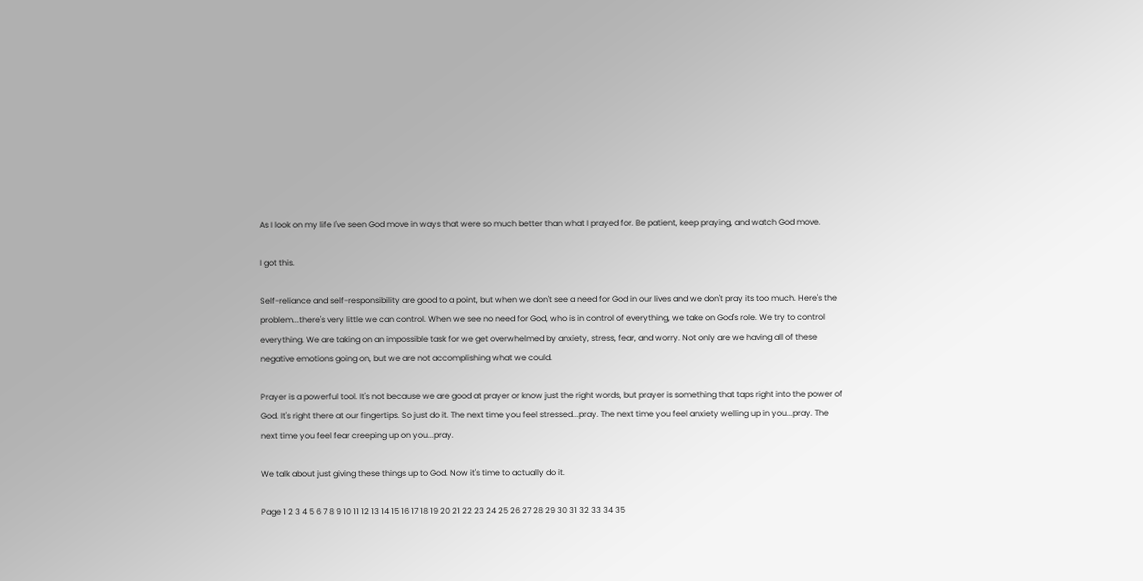As I look on my life I've seen God move in ways that were so much better than what I prayed for. Be patient, keep praying, and watch God move.

I got this.

Self-reliance and self-responsibility are good to a point, but when we don't see a need for God in our lives and we don't pray its too much. Here's the problem...there's very little we can control. When we see no need for God, who is in control of everything, we take on God's role. We try to control everything. We are taking on an impossible task for we get overwhelmed by anxiety, stress, fear, and worry. Not only are we having all of these negative emotions going on, but we are not accomplishing what we could.

Prayer is a powerful tool. It's not because we are good at prayer or know just the right words, but prayer is something that taps right into the power of God. It's right there at our fingertips. So just do it. The next time you feel stressed...pray. The next time you feel anxiety welling up in you...pray. The next time you feel fear creeping up on you...pray.

We talk about just giving these things up to God. Now it's time to actually do it.

Page 1 2 3 4 5 6 7 8 9 10 11 12 13 14 15 16 17 18 19 20 21 22 23 24 25 26 27 28 29 30 31 32 33 34 35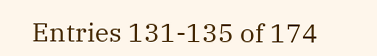Entries 131-135 of 174